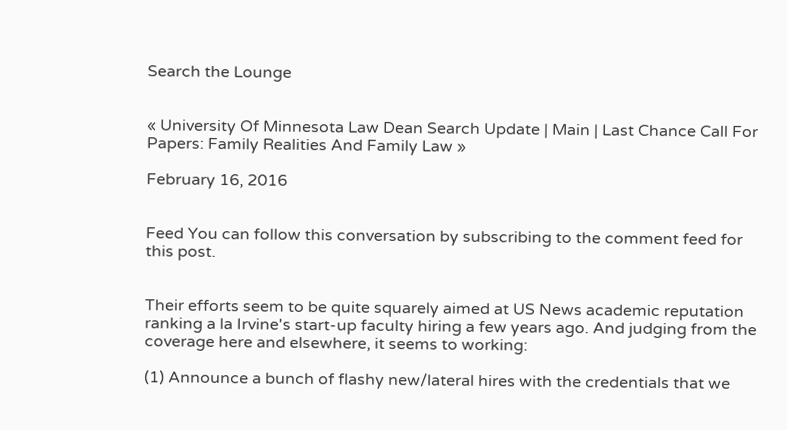Search the Lounge


« University Of Minnesota Law Dean Search Update | Main | Last Chance Call For Papers: Family Realities And Family Law »

February 16, 2016


Feed You can follow this conversation by subscribing to the comment feed for this post.


Their efforts seem to be quite squarely aimed at US News academic reputation ranking a la Irvine's start-up faculty hiring a few years ago. And judging from the coverage here and elsewhere, it seems to working:

(1) Announce a bunch of flashy new/lateral hires with the credentials that we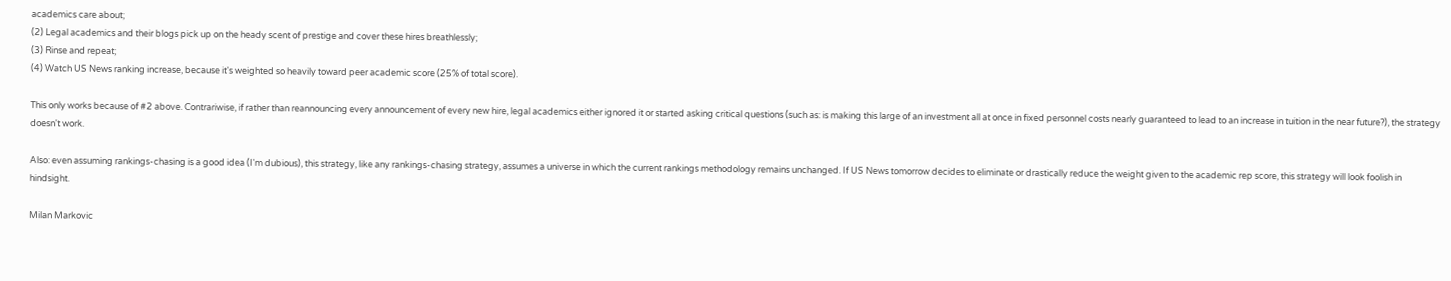academics care about;
(2) Legal academics and their blogs pick up on the heady scent of prestige and cover these hires breathlessly;
(3) Rinse and repeat;
(4) Watch US News ranking increase, because it's weighted so heavily toward peer academic score (25% of total score).

This only works because of #2 above. Contrariwise, if rather than reannouncing every announcement of every new hire, legal academics either ignored it or started asking critical questions (such as: is making this large of an investment all at once in fixed personnel costs nearly guaranteed to lead to an increase in tuition in the near future?), the strategy doesn't work.

Also: even assuming rankings-chasing is a good idea (I'm dubious), this strategy, like any rankings-chasing strategy, assumes a universe in which the current rankings methodology remains unchanged. If US News tomorrow decides to eliminate or drastically reduce the weight given to the academic rep score, this strategy will look foolish in hindsight.

Milan Markovic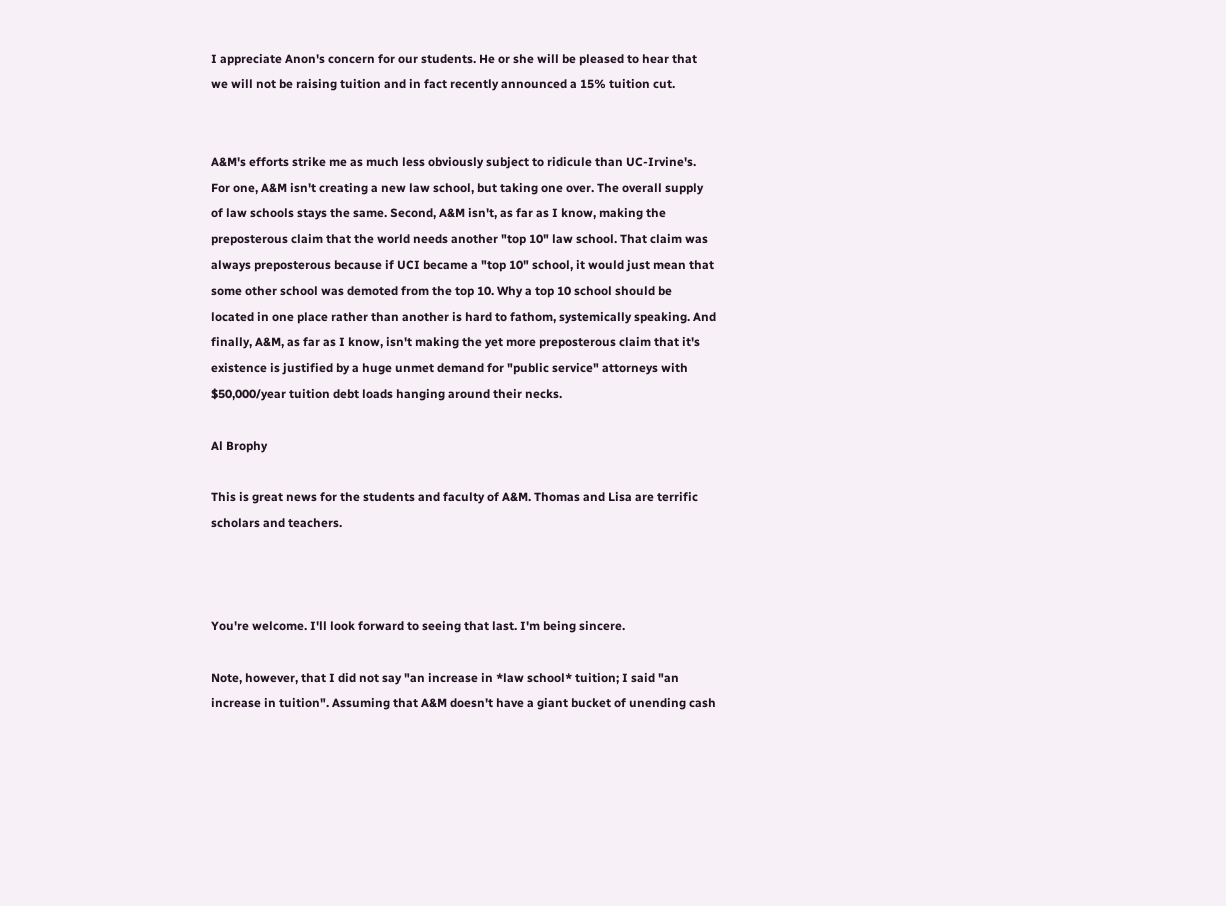I appreciate Anon's concern for our students. He or she will be pleased to hear that we will not be raising tuition and in fact recently announced a 15% tuition cut.


A&M's efforts strike me as much less obviously subject to ridicule than UC-Irvine's. For one, A&M isn't creating a new law school, but taking one over. The overall supply of law schools stays the same. Second, A&M isn't, as far as I know, making the preposterous claim that the world needs another "top 10" law school. That claim was always preposterous because if UCI became a "top 10" school, it would just mean that some other school was demoted from the top 10. Why a top 10 school should be located in one place rather than another is hard to fathom, systemically speaking. And finally, A&M, as far as I know, isn't making the yet more preposterous claim that it's existence is justified by a huge unmet demand for "public service" attorneys with $50,000/year tuition debt loads hanging around their necks.

Al Brophy

This is great news for the students and faculty of A&M. Thomas and Lisa are terrific scholars and teachers.



You're welcome. I'll look forward to seeing that last. I'm being sincere.

Note, however, that I did not say "an increase in *law school* tuition; I said "an increase in tuition". Assuming that A&M doesn't have a giant bucket of unending cash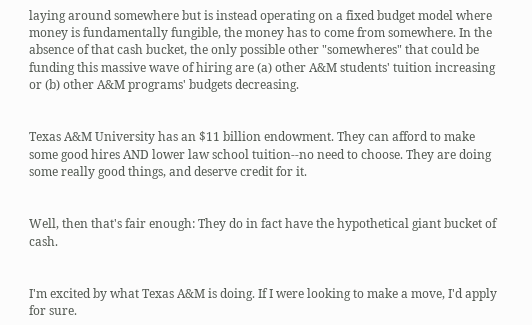laying around somewhere but is instead operating on a fixed budget model where money is fundamentally fungible, the money has to come from somewhere. In the absence of that cash bucket, the only possible other "somewheres" that could be funding this massive wave of hiring are (a) other A&M students' tuition increasing or (b) other A&M programs' budgets decreasing.


Texas A&M University has an $11 billion endowment. They can afford to make some good hires AND lower law school tuition--no need to choose. They are doing some really good things, and deserve credit for it.


Well, then that's fair enough: They do in fact have the hypothetical giant bucket of cash.


I'm excited by what Texas A&M is doing. If I were looking to make a move, I'd apply for sure.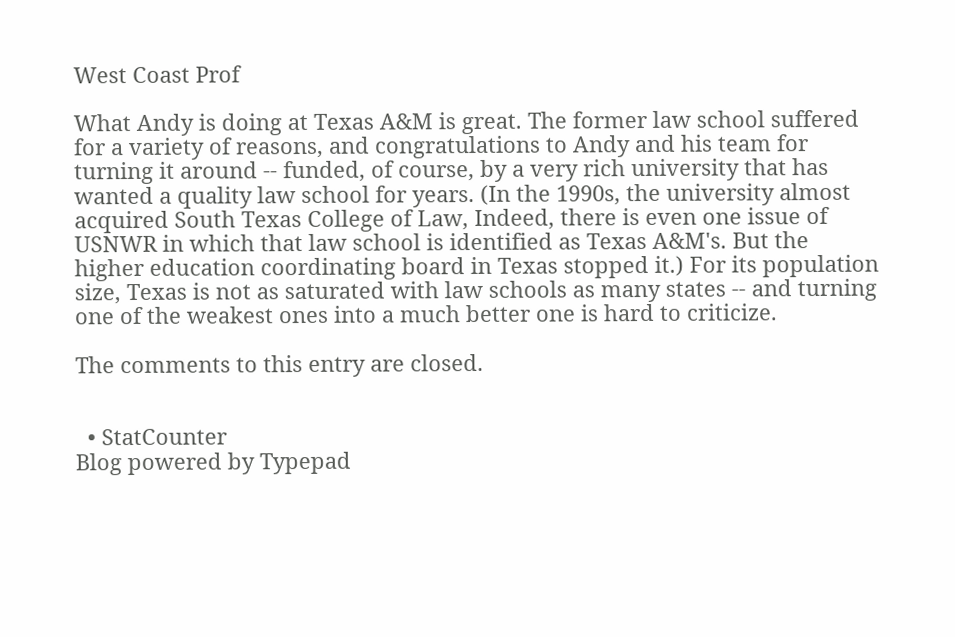West Coast Prof

What Andy is doing at Texas A&M is great. The former law school suffered for a variety of reasons, and congratulations to Andy and his team for turning it around -- funded, of course, by a very rich university that has wanted a quality law school for years. (In the 1990s, the university almost acquired South Texas College of Law, Indeed, there is even one issue of USNWR in which that law school is identified as Texas A&M's. But the higher education coordinating board in Texas stopped it.) For its population size, Texas is not as saturated with law schools as many states -- and turning one of the weakest ones into a much better one is hard to criticize.

The comments to this entry are closed.


  • StatCounter
Blog powered by Typepad